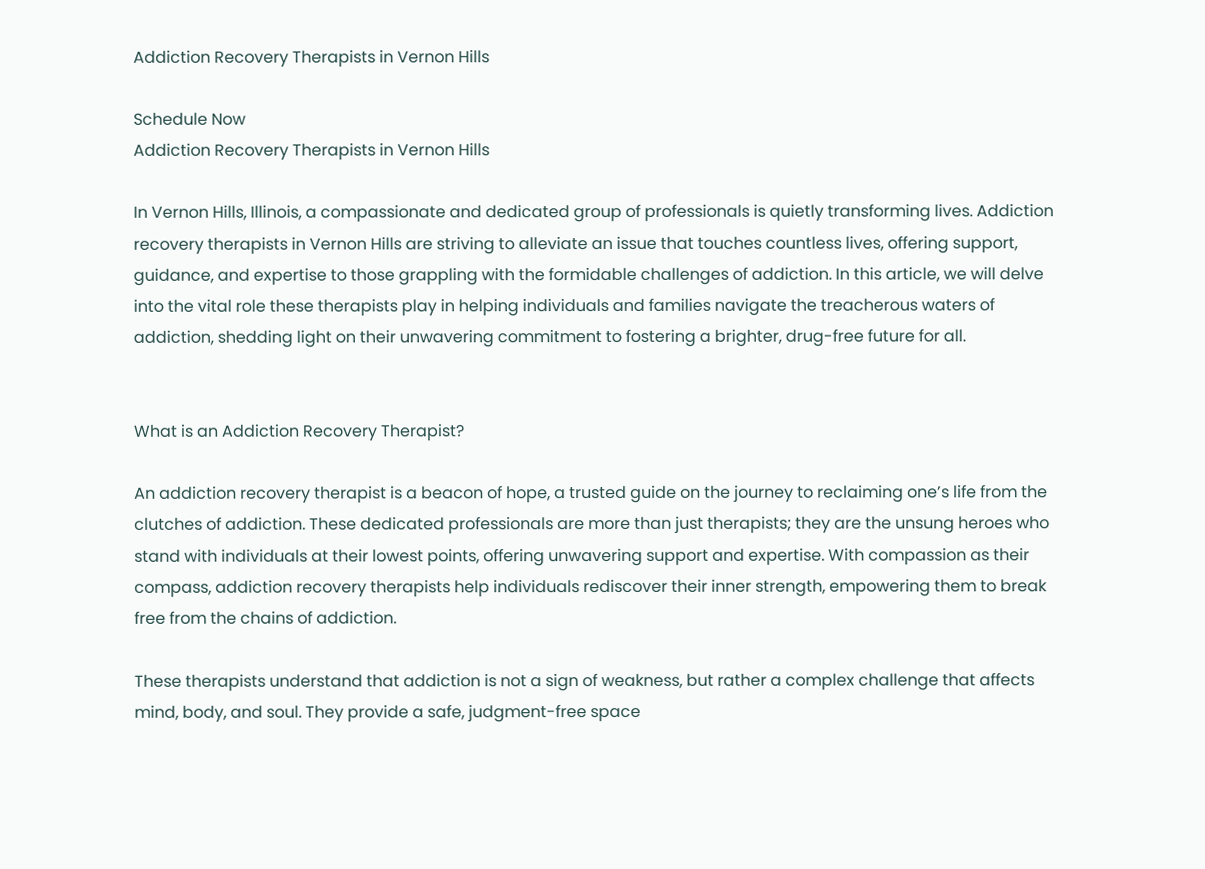Addiction Recovery Therapists in Vernon Hills

Schedule Now
Addiction Recovery Therapists in Vernon Hills

In Vernon Hills, Illinois, a compassionate and dedicated group of professionals is quietly transforming lives. Addiction recovery therapists in Vernon Hills are striving to alleviate an issue that touches countless lives, offering support, guidance, and expertise to those grappling with the formidable challenges of addiction. In this article, we will delve into the vital role these therapists play in helping individuals and families navigate the treacherous waters of addiction, shedding light on their unwavering commitment to fostering a brighter, drug-free future for all.


What is an Addiction Recovery Therapist?

An addiction recovery therapist is a beacon of hope, a trusted guide on the journey to reclaiming one’s life from the clutches of addiction. These dedicated professionals are more than just therapists; they are the unsung heroes who stand with individuals at their lowest points, offering unwavering support and expertise. With compassion as their compass, addiction recovery therapists help individuals rediscover their inner strength, empowering them to break free from the chains of addiction.

These therapists understand that addiction is not a sign of weakness, but rather a complex challenge that affects mind, body, and soul. They provide a safe, judgment-free space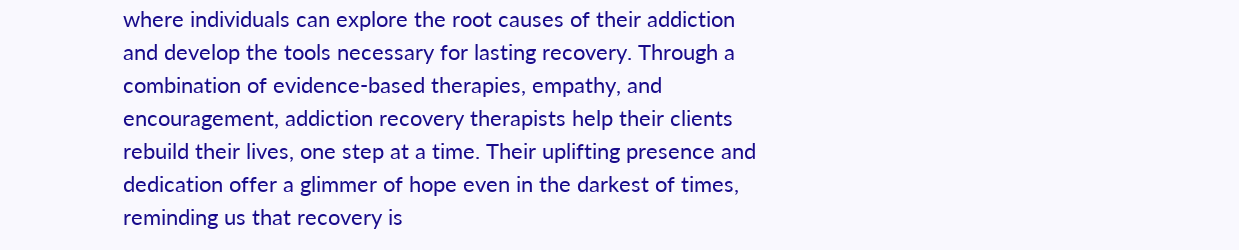where individuals can explore the root causes of their addiction and develop the tools necessary for lasting recovery. Through a combination of evidence-based therapies, empathy, and encouragement, addiction recovery therapists help their clients rebuild their lives, one step at a time. Their uplifting presence and dedication offer a glimmer of hope even in the darkest of times, reminding us that recovery is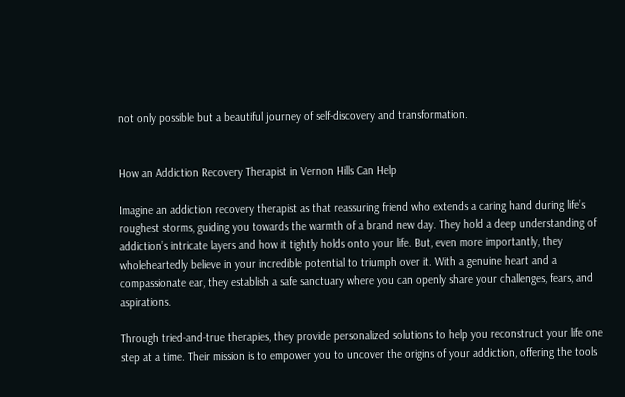not only possible but a beautiful journey of self-discovery and transformation.


How an Addiction Recovery Therapist in Vernon Hills Can Help

Imagine an addiction recovery therapist as that reassuring friend who extends a caring hand during life’s roughest storms, guiding you towards the warmth of a brand new day. They hold a deep understanding of addiction’s intricate layers and how it tightly holds onto your life. But, even more importantly, they wholeheartedly believe in your incredible potential to triumph over it. With a genuine heart and a compassionate ear, they establish a safe sanctuary where you can openly share your challenges, fears, and aspirations.

Through tried-and-true therapies, they provide personalized solutions to help you reconstruct your life one step at a time. Their mission is to empower you to uncover the origins of your addiction, offering the tools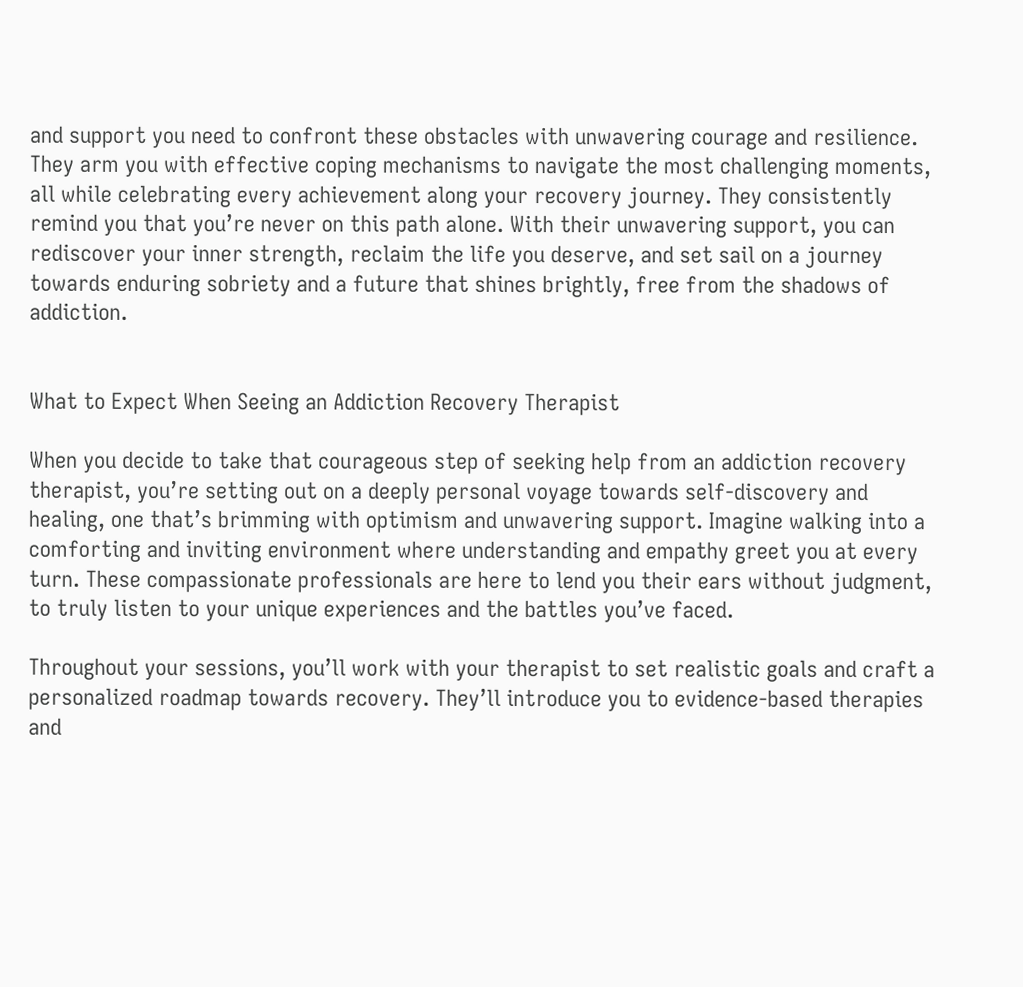and support you need to confront these obstacles with unwavering courage and resilience. They arm you with effective coping mechanisms to navigate the most challenging moments, all while celebrating every achievement along your recovery journey. They consistently remind you that you’re never on this path alone. With their unwavering support, you can rediscover your inner strength, reclaim the life you deserve, and set sail on a journey towards enduring sobriety and a future that shines brightly, free from the shadows of addiction.


What to Expect When Seeing an Addiction Recovery Therapist

When you decide to take that courageous step of seeking help from an addiction recovery therapist, you’re setting out on a deeply personal voyage towards self-discovery and healing, one that’s brimming with optimism and unwavering support. Imagine walking into a comforting and inviting environment where understanding and empathy greet you at every turn. These compassionate professionals are here to lend you their ears without judgment, to truly listen to your unique experiences and the battles you’ve faced.

Throughout your sessions, you’ll work with your therapist to set realistic goals and craft a personalized roadmap towards recovery. They’ll introduce you to evidence-based therapies and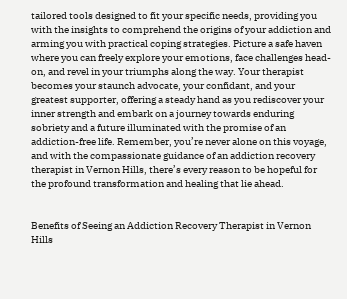tailored tools designed to fit your specific needs, providing you with the insights to comprehend the origins of your addiction and arming you with practical coping strategies. Picture a safe haven where you can freely explore your emotions, face challenges head-on, and revel in your triumphs along the way. Your therapist becomes your staunch advocate, your confidant, and your greatest supporter, offering a steady hand as you rediscover your inner strength and embark on a journey towards enduring sobriety and a future illuminated with the promise of an addiction-free life. Remember, you’re never alone on this voyage, and with the compassionate guidance of an addiction recovery therapist in Vernon Hills, there’s every reason to be hopeful for the profound transformation and healing that lie ahead.


Benefits of Seeing an Addiction Recovery Therapist in Vernon Hills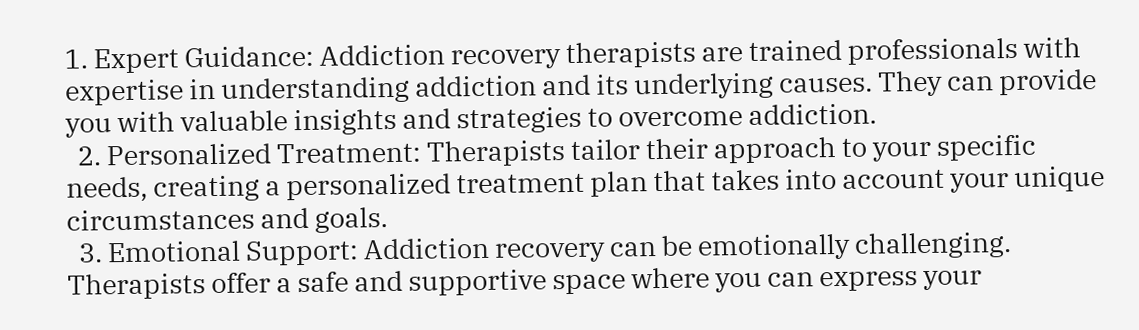1. Expert Guidance: Addiction recovery therapists are trained professionals with expertise in understanding addiction and its underlying causes. They can provide you with valuable insights and strategies to overcome addiction.
  2. Personalized Treatment: Therapists tailor their approach to your specific needs, creating a personalized treatment plan that takes into account your unique circumstances and goals.
  3. Emotional Support: Addiction recovery can be emotionally challenging. Therapists offer a safe and supportive space where you can express your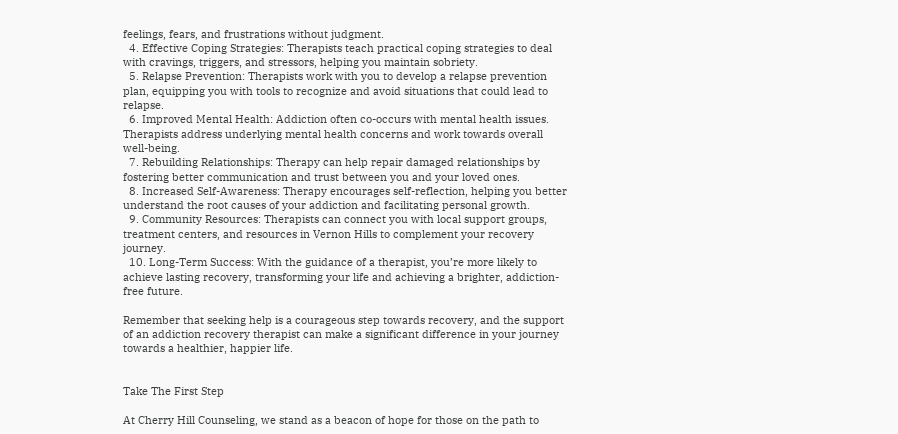feelings, fears, and frustrations without judgment.
  4. Effective Coping Strategies: Therapists teach practical coping strategies to deal with cravings, triggers, and stressors, helping you maintain sobriety.
  5. Relapse Prevention: Therapists work with you to develop a relapse prevention plan, equipping you with tools to recognize and avoid situations that could lead to relapse.
  6. Improved Mental Health: Addiction often co-occurs with mental health issues. Therapists address underlying mental health concerns and work towards overall well-being.
  7. Rebuilding Relationships: Therapy can help repair damaged relationships by fostering better communication and trust between you and your loved ones.
  8. Increased Self-Awareness: Therapy encourages self-reflection, helping you better understand the root causes of your addiction and facilitating personal growth.
  9. Community Resources: Therapists can connect you with local support groups, treatment centers, and resources in Vernon Hills to complement your recovery journey.
  10. Long-Term Success: With the guidance of a therapist, you’re more likely to achieve lasting recovery, transforming your life and achieving a brighter, addiction-free future.

Remember that seeking help is a courageous step towards recovery, and the support of an addiction recovery therapist can make a significant difference in your journey towards a healthier, happier life.


Take The First Step

At Cherry Hill Counseling, we stand as a beacon of hope for those on the path to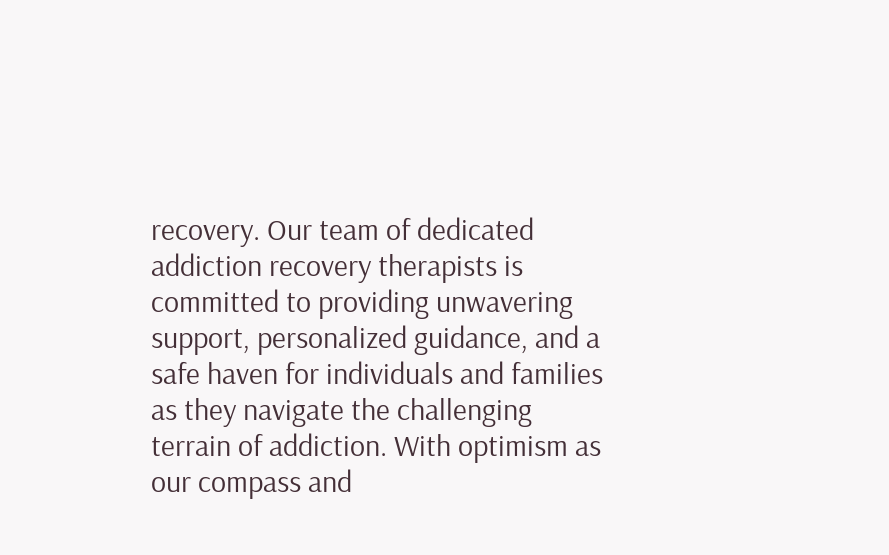recovery. Our team of dedicated addiction recovery therapists is committed to providing unwavering support, personalized guidance, and a safe haven for individuals and families as they navigate the challenging terrain of addiction. With optimism as our compass and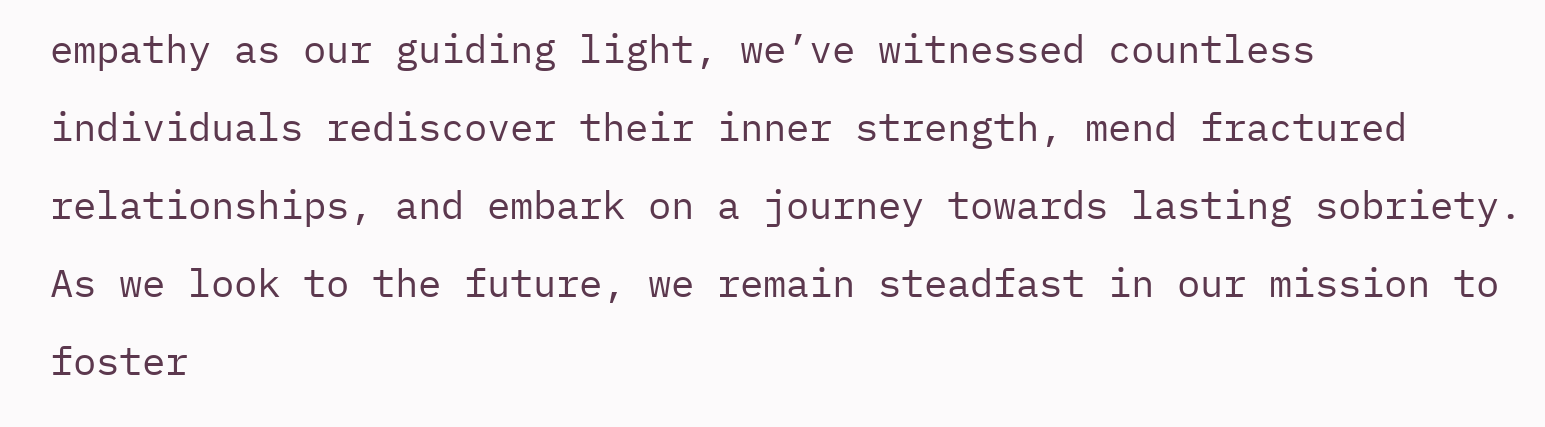empathy as our guiding light, we’ve witnessed countless individuals rediscover their inner strength, mend fractured relationships, and embark on a journey towards lasting sobriety. As we look to the future, we remain steadfast in our mission to foster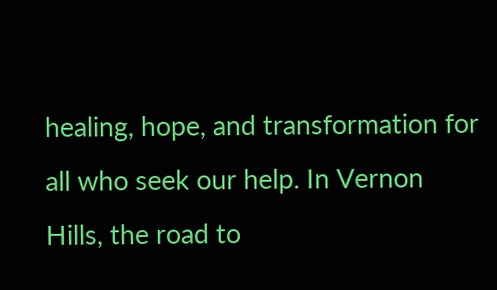healing, hope, and transformation for all who seek our help. In Vernon Hills, the road to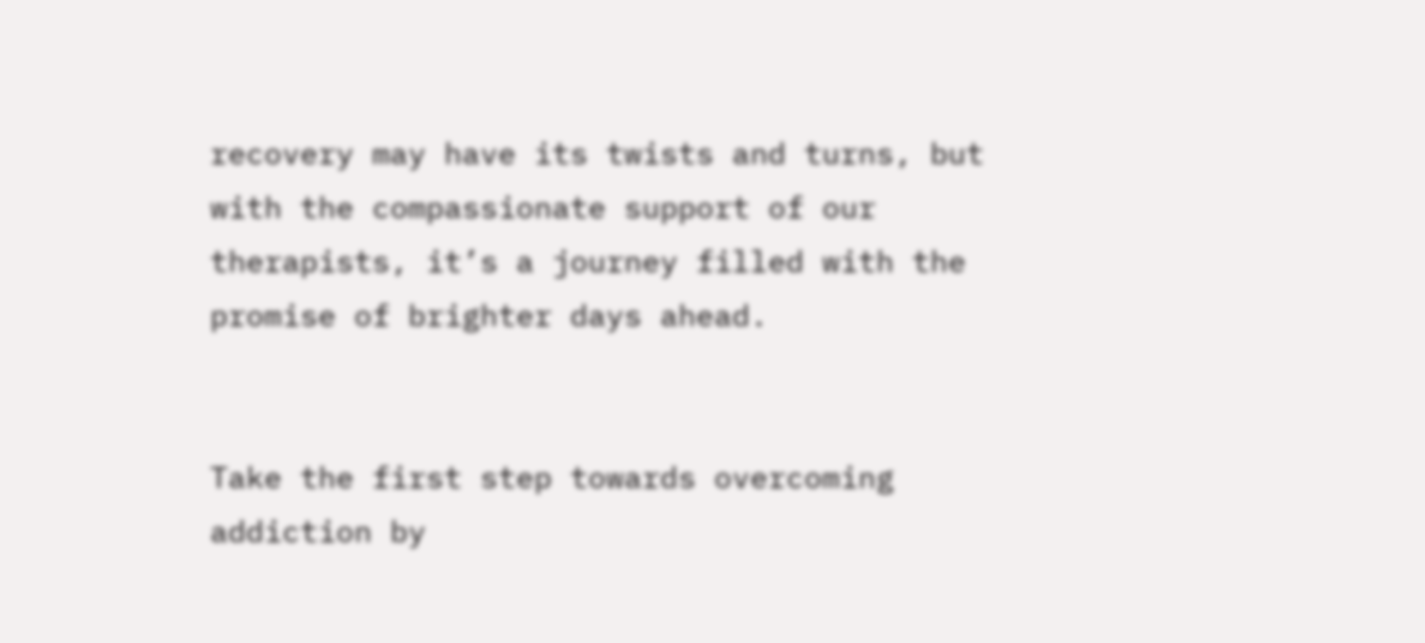recovery may have its twists and turns, but with the compassionate support of our therapists, it’s a journey filled with the promise of brighter days ahead.


Take the first step towards overcoming addiction by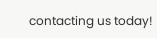contacting us today!